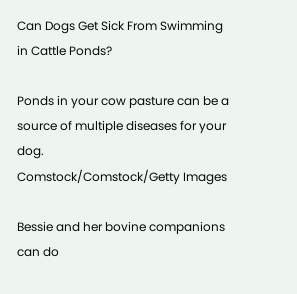Can Dogs Get Sick From Swimming in Cattle Ponds?

Ponds in your cow pasture can be a source of multiple diseases for your dog.
Comstock/Comstock/Getty Images

Bessie and her bovine companions can do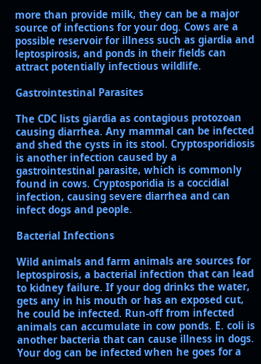more than provide milk, they can be a major source of infections for your dog. Cows are a possible reservoir for illness such as giardia and leptospirosis, and ponds in their fields can attract potentially infectious wildlife.

Gastrointestinal Parasites

The CDC lists giardia as contagious protozoan causing diarrhea. Any mammal can be infected and shed the cysts in its stool. Cryptosporidiosis is another infection caused by a gastrointestinal parasite, which is commonly found in cows. Cryptosporidia is a coccidial infection, causing severe diarrhea and can infect dogs and people.

Bacterial Infections

Wild animals and farm animals are sources for leptospirosis, a bacterial infection that can lead to kidney failure. If your dog drinks the water, gets any in his mouth or has an exposed cut, he could be infected. Run-off from infected animals can accumulate in cow ponds. E. coli is another bacteria that can cause illness in dogs. Your dog can be infected when he goes for a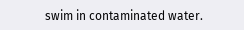swim in contaminated water.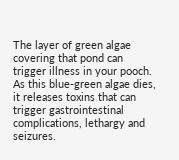The layer of green algae covering that pond can trigger illness in your pooch. As this blue-green algae dies, it releases toxins that can trigger gastrointestinal complications, lethargy and seizures.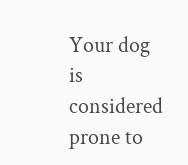Your dog is considered prone to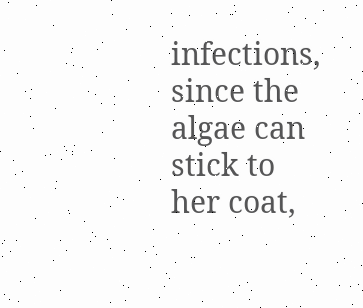infections, since the algae can stick to her coat,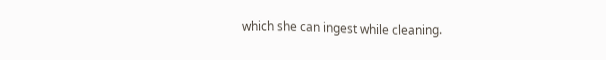which she can ingest while cleaning.